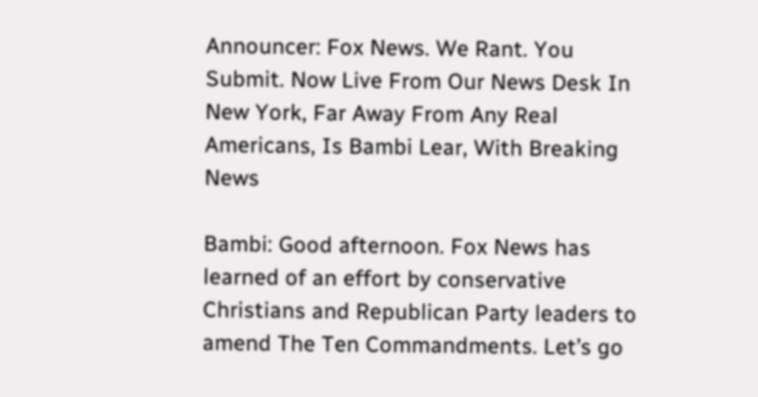Announcer: Fox News. We Rant. You Submit. Now Live From Our News Desk In New York, Far Away From Any Real Americans, Is Bambi Lear, With Breaking News

Bambi: Good afternoon. Fox News has learned of an effort by conservative Christians and Republican Party leaders to amend The Ten Commandments. Let’s go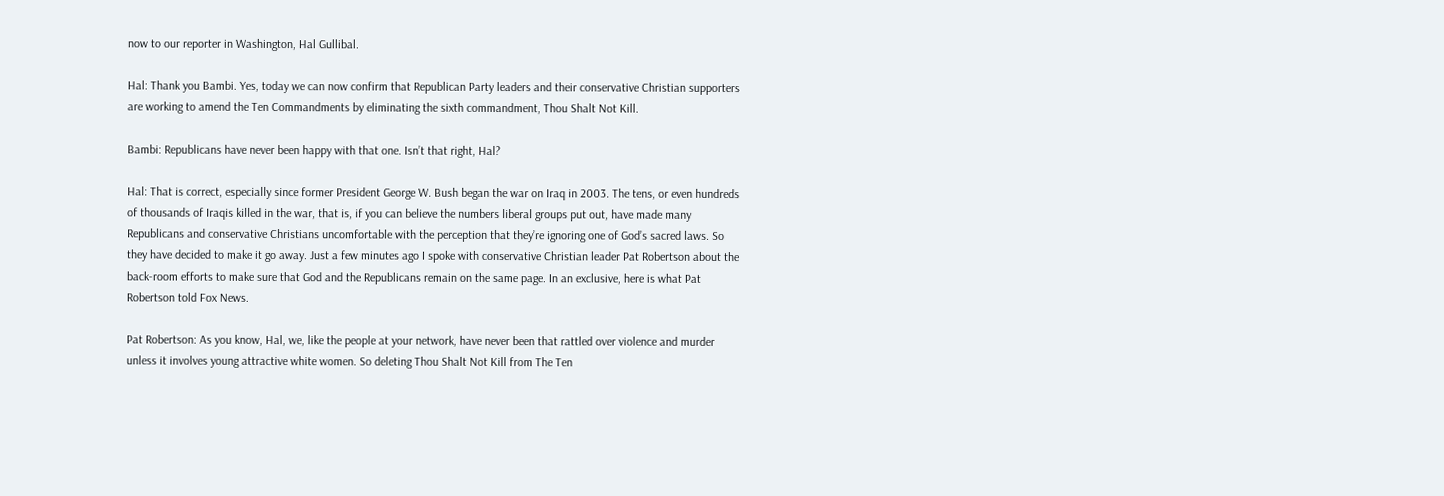now to our reporter in Washington, Hal Gullibal.

Hal: Thank you Bambi. Yes, today we can now confirm that Republican Party leaders and their conservative Christian supporters are working to amend the Ten Commandments by eliminating the sixth commandment, Thou Shalt Not Kill.

Bambi: Republicans have never been happy with that one. Isn’t that right, Hal?

Hal: That is correct, especially since former President George W. Bush began the war on Iraq in 2003. The tens, or even hundreds of thousands of Iraqis killed in the war, that is, if you can believe the numbers liberal groups put out, have made many Republicans and conservative Christians uncomfortable with the perception that they’re ignoring one of God’s sacred laws. So they have decided to make it go away. Just a few minutes ago I spoke with conservative Christian leader Pat Robertson about the back-room efforts to make sure that God and the Republicans remain on the same page. In an exclusive, here is what Pat Robertson told Fox News.

Pat Robertson: As you know, Hal, we, like the people at your network, have never been that rattled over violence and murder unless it involves young attractive white women. So deleting Thou Shalt Not Kill from The Ten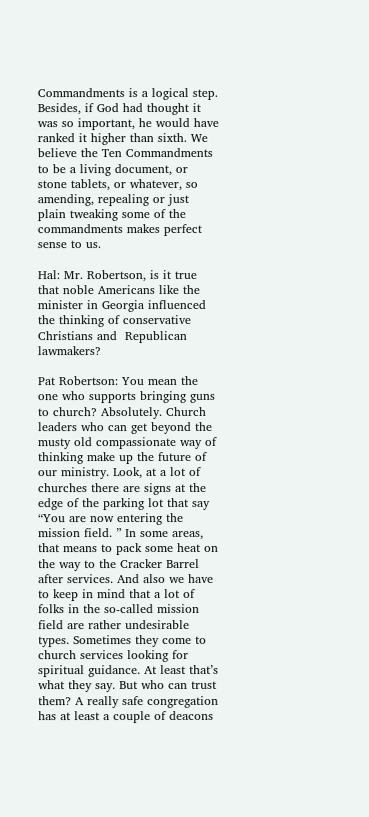Commandments is a logical step. Besides, if God had thought it was so important, he would have ranked it higher than sixth. We believe the Ten Commandments to be a living document, or stone tablets, or whatever, so amending, repealing or just plain tweaking some of the commandments makes perfect sense to us.

Hal: Mr. Robertson, is it true that noble Americans like the minister in Georgia influenced the thinking of conservative Christians and  Republican lawmakers?

Pat Robertson: You mean the one who supports bringing guns to church? Absolutely. Church leaders who can get beyond the musty old compassionate way of thinking make up the future of our ministry. Look, at a lot of churches there are signs at the edge of the parking lot that say “You are now entering the mission field. ” In some areas, that means to pack some heat on the way to the Cracker Barrel after services. And also we have to keep in mind that a lot of folks in the so-called mission field are rather undesirable types. Sometimes they come to church services looking for spiritual guidance. At least that’s what they say. But who can trust them? A really safe congregation has at least a couple of deacons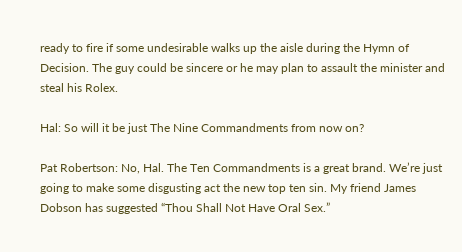ready to fire if some undesirable walks up the aisle during the Hymn of Decision. The guy could be sincere or he may plan to assault the minister and steal his Rolex.

Hal: So will it be just The Nine Commandments from now on?

Pat Robertson: No, Hal. The Ten Commandments is a great brand. We’re just going to make some disgusting act the new top ten sin. My friend James Dobson has suggested “Thou Shall Not Have Oral Sex.”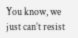You know, we just can’t resist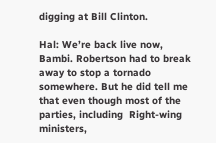digging at Bill Clinton.

Hal: We’re back live now, Bambi. Robertson had to break away to stop a tornado somewhere. But he did tell me that even though most of the parties, including  Right-wing ministers,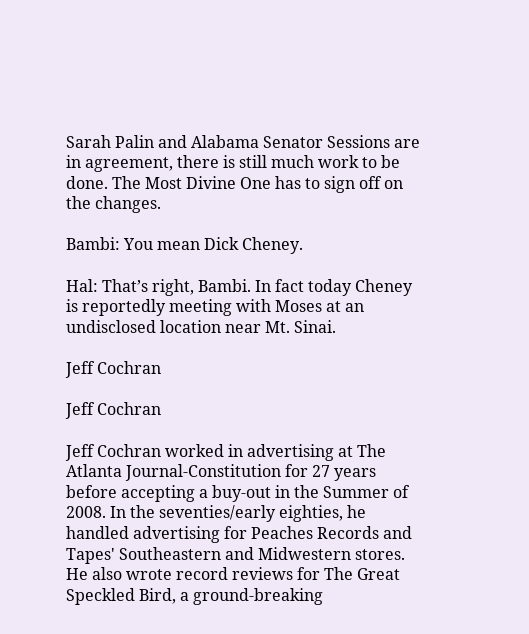Sarah Palin and Alabama Senator Sessions are in agreement, there is still much work to be done. The Most Divine One has to sign off on the changes.

Bambi: You mean Dick Cheney.

Hal: That’s right, Bambi. In fact today Cheney is reportedly meeting with Moses at an undisclosed location near Mt. Sinai.

Jeff Cochran

Jeff Cochran

Jeff Cochran worked in advertising at The Atlanta Journal-Constitution for 27 years before accepting a buy-out in the Summer of 2008. In the seventies/early eighties, he handled advertising for Peaches Records and Tapes' Southeastern and Midwestern stores. He also wrote record reviews for The Great Speckled Bird, a ground-breaking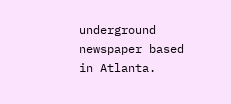underground newspaper based in Atlanta.